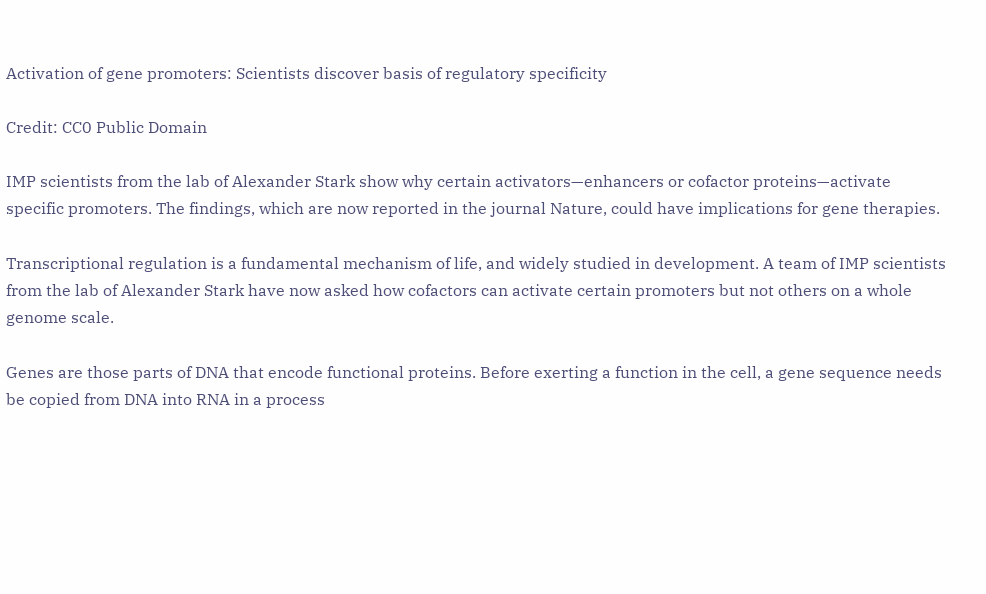Activation of gene promoters: Scientists discover basis of regulatory specificity

Credit: CC0 Public Domain

IMP scientists from the lab of Alexander Stark show why certain activators—enhancers or cofactor proteins—activate specific promoters. The findings, which are now reported in the journal Nature, could have implications for gene therapies.

Transcriptional regulation is a fundamental mechanism of life, and widely studied in development. A team of IMP scientists from the lab of Alexander Stark have now asked how cofactors can activate certain promoters but not others on a whole genome scale.

Genes are those parts of DNA that encode functional proteins. Before exerting a function in the cell, a gene sequence needs be copied from DNA into RNA in a process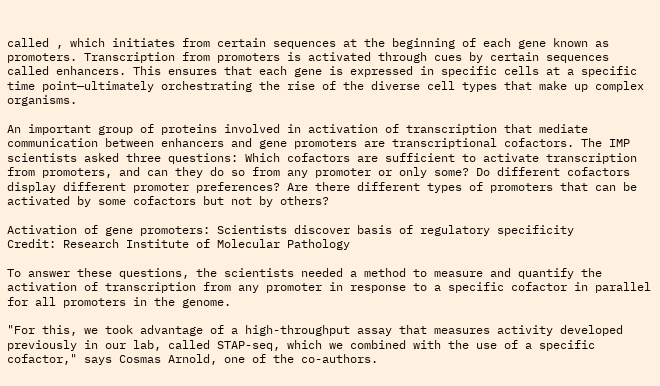called , which initiates from certain sequences at the beginning of each gene known as promoters. Transcription from promoters is activated through cues by certain sequences called enhancers. This ensures that each gene is expressed in specific cells at a specific time point—ultimately orchestrating the rise of the diverse cell types that make up complex organisms.

An important group of proteins involved in activation of transcription that mediate communication between enhancers and gene promoters are transcriptional cofactors. The IMP scientists asked three questions: Which cofactors are sufficient to activate transcription from promoters, and can they do so from any promoter or only some? Do different cofactors display different promoter preferences? Are there different types of promoters that can be activated by some cofactors but not by others?

Activation of gene promoters: Scientists discover basis of regulatory specificity
Credit: Research Institute of Molecular Pathology

To answer these questions, the scientists needed a method to measure and quantify the activation of transcription from any promoter in response to a specific cofactor in parallel for all promoters in the genome.

"For this, we took advantage of a high-throughput assay that measures activity developed previously in our lab, called STAP-seq, which we combined with the use of a specific cofactor," says Cosmas Arnold, one of the co-authors.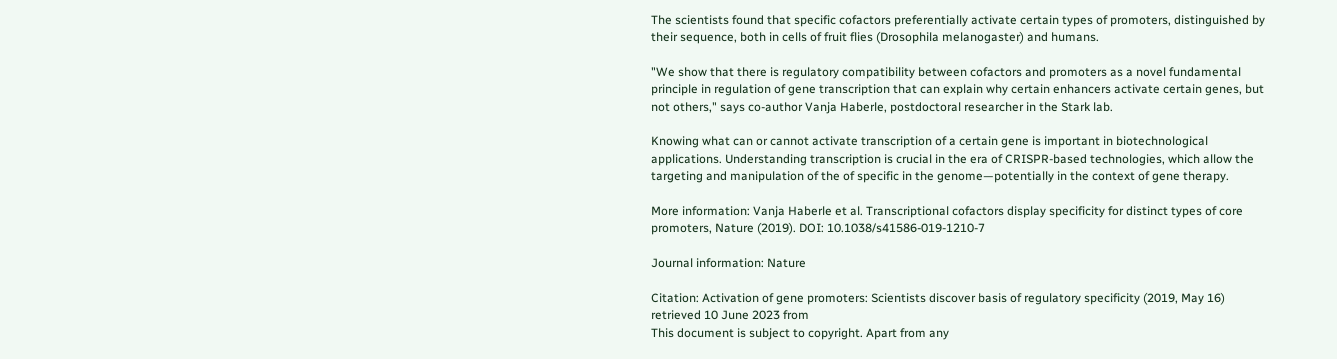The scientists found that specific cofactors preferentially activate certain types of promoters, distinguished by their sequence, both in cells of fruit flies (Drosophila melanogaster) and humans.

"We show that there is regulatory compatibility between cofactors and promoters as a novel fundamental principle in regulation of gene transcription that can explain why certain enhancers activate certain genes, but not others," says co-author Vanja Haberle, postdoctoral researcher in the Stark lab.

Knowing what can or cannot activate transcription of a certain gene is important in biotechnological applications. Understanding transcription is crucial in the era of CRISPR-based technologies, which allow the targeting and manipulation of the of specific in the genome—potentially in the context of gene therapy.

More information: Vanja Haberle et al. Transcriptional cofactors display specificity for distinct types of core promoters, Nature (2019). DOI: 10.1038/s41586-019-1210-7

Journal information: Nature

Citation: Activation of gene promoters: Scientists discover basis of regulatory specificity (2019, May 16) retrieved 10 June 2023 from
This document is subject to copyright. Apart from any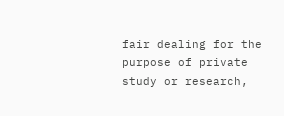fair dealing for the purpose of private study or research,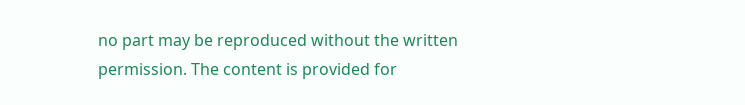no part may be reproduced without the written permission. The content is provided for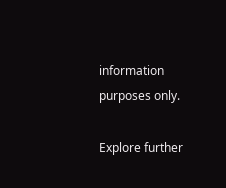information purposes only.

Explore further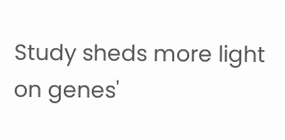Study sheds more light on genes'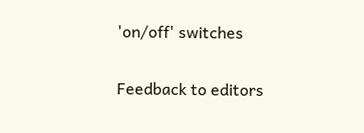'on/off' switches


Feedback to editors